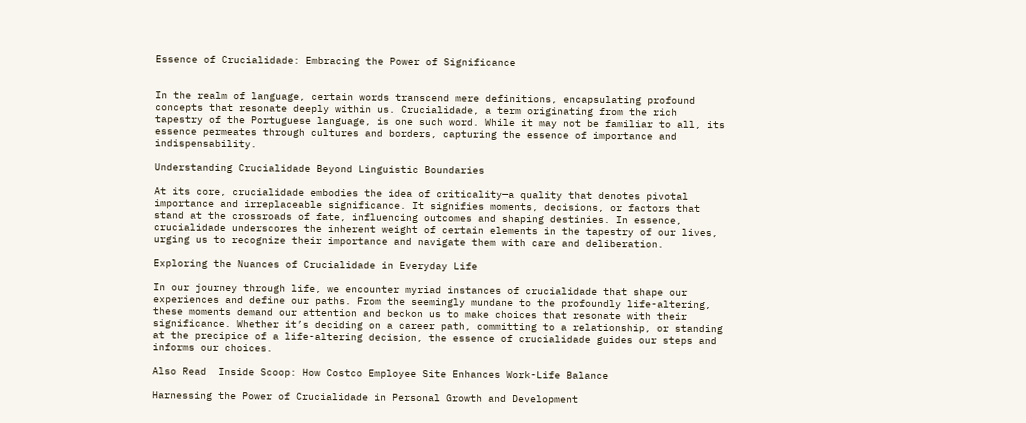Essence of Crucialidade: Embracing the Power of Significance


In the realm of language, certain words transcend mere definitions, encapsulating profound concepts that resonate deeply within us. Crucialidade, a term originating from the rich tapestry of the Portuguese language, is one such word. While it may not be familiar to all, its essence permeates through cultures and borders, capturing the essence of importance and indispensability.

Understanding Crucialidade Beyond Linguistic Boundaries

At its core, crucialidade embodies the idea of criticality—a quality that denotes pivotal importance and irreplaceable significance. It signifies moments, decisions, or factors that stand at the crossroads of fate, influencing outcomes and shaping destinies. In essence, crucialidade underscores the inherent weight of certain elements in the tapestry of our lives, urging us to recognize their importance and navigate them with care and deliberation.

Exploring the Nuances of Crucialidade in Everyday Life

In our journey through life, we encounter myriad instances of crucialidade that shape our experiences and define our paths. From the seemingly mundane to the profoundly life-altering, these moments demand our attention and beckon us to make choices that resonate with their significance. Whether it’s deciding on a career path, committing to a relationship, or standing at the precipice of a life-altering decision, the essence of crucialidade guides our steps and informs our choices.

Also Read  Inside Scoop: How Costco Employee Site Enhances Work-Life Balance

Harnessing the Power of Crucialidade in Personal Growth and Development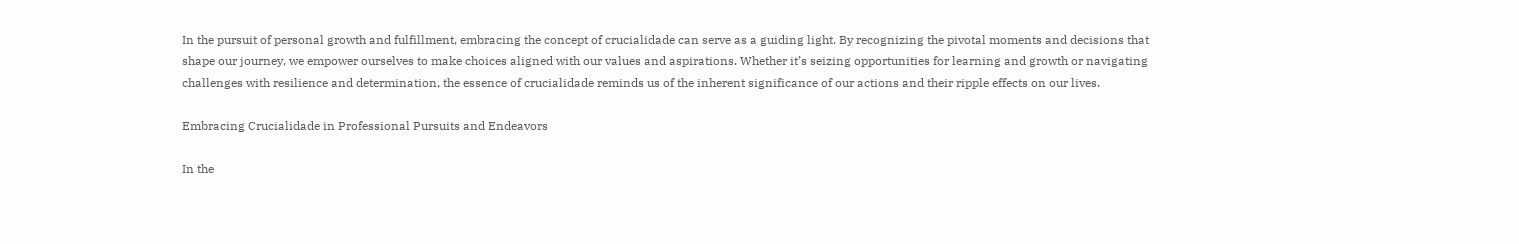In the pursuit of personal growth and fulfillment, embracing the concept of crucialidade can serve as a guiding light. By recognizing the pivotal moments and decisions that shape our journey, we empower ourselves to make choices aligned with our values and aspirations. Whether it’s seizing opportunities for learning and growth or navigating challenges with resilience and determination, the essence of crucialidade reminds us of the inherent significance of our actions and their ripple effects on our lives.

Embracing Crucialidade in Professional Pursuits and Endeavors

In the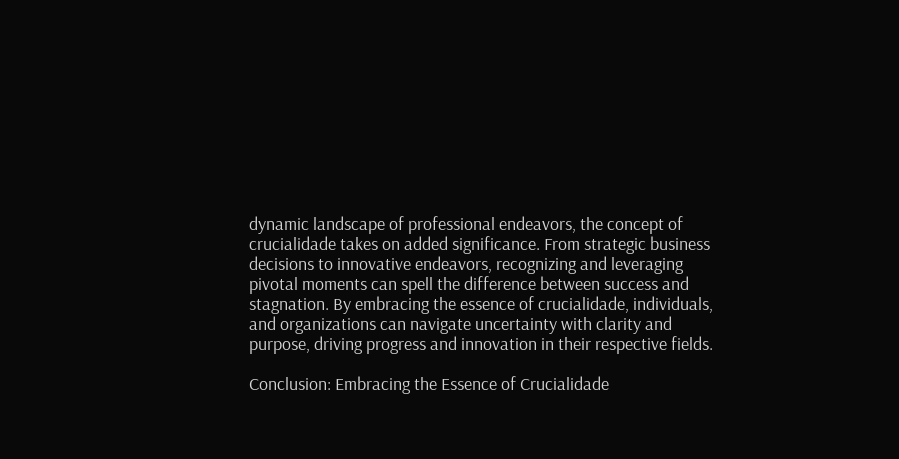dynamic landscape of professional endeavors, the concept of crucialidade takes on added significance. From strategic business decisions to innovative endeavors, recognizing and leveraging pivotal moments can spell the difference between success and stagnation. By embracing the essence of crucialidade, individuals, and organizations can navigate uncertainty with clarity and purpose, driving progress and innovation in their respective fields.

Conclusion: Embracing the Essence of Crucialidade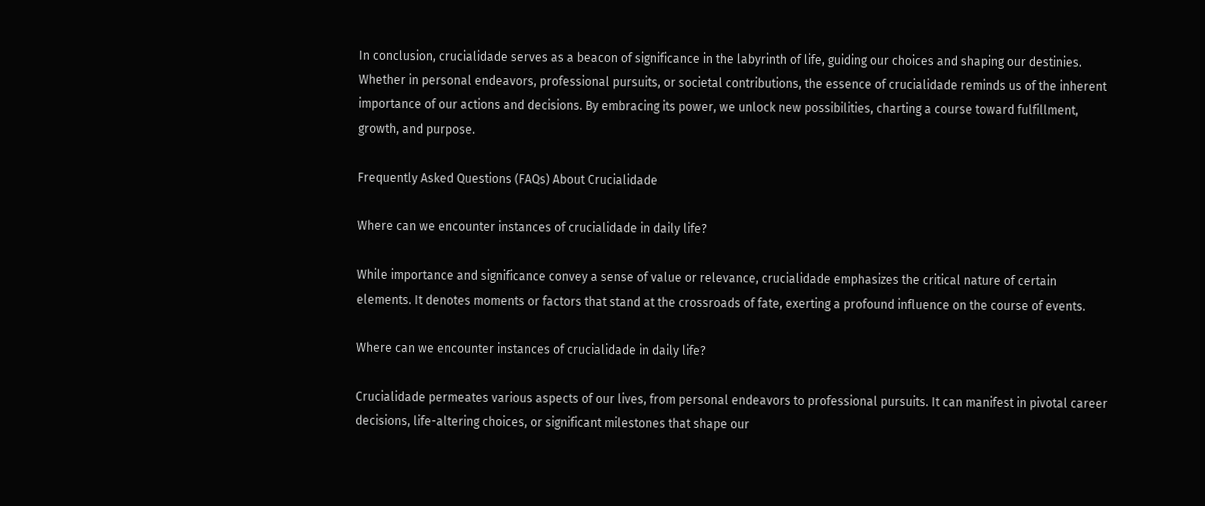In conclusion, crucialidade serves as a beacon of significance in the labyrinth of life, guiding our choices and shaping our destinies. Whether in personal endeavors, professional pursuits, or societal contributions, the essence of crucialidade reminds us of the inherent importance of our actions and decisions. By embracing its power, we unlock new possibilities, charting a course toward fulfillment, growth, and purpose.

Frequently Asked Questions (FAQs) About Crucialidade

Where can we encounter instances of crucialidade in daily life?

While importance and significance convey a sense of value or relevance, crucialidade emphasizes the critical nature of certain elements. It denotes moments or factors that stand at the crossroads of fate, exerting a profound influence on the course of events.

Where can we encounter instances of crucialidade in daily life?

Crucialidade permeates various aspects of our lives, from personal endeavors to professional pursuits. It can manifest in pivotal career decisions, life-altering choices, or significant milestones that shape our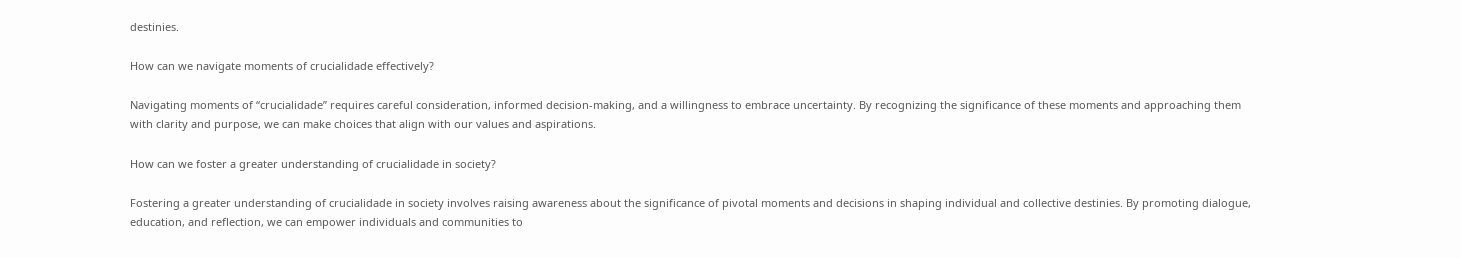destinies.

How can we navigate moments of crucialidade effectively?

Navigating moments of “crucialidade” requires careful consideration, informed decision-making, and a willingness to embrace uncertainty. By recognizing the significance of these moments and approaching them with clarity and purpose, we can make choices that align with our values and aspirations.

How can we foster a greater understanding of crucialidade in society?

Fostering a greater understanding of crucialidade in society involves raising awareness about the significance of pivotal moments and decisions in shaping individual and collective destinies. By promoting dialogue, education, and reflection, we can empower individuals and communities to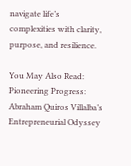navigate life’s complexities with clarity, purpose, and resilience.

You May Also Read: Pioneering Progress: Abraham Quiros Villalba’s Entrepreneurial Odyssey